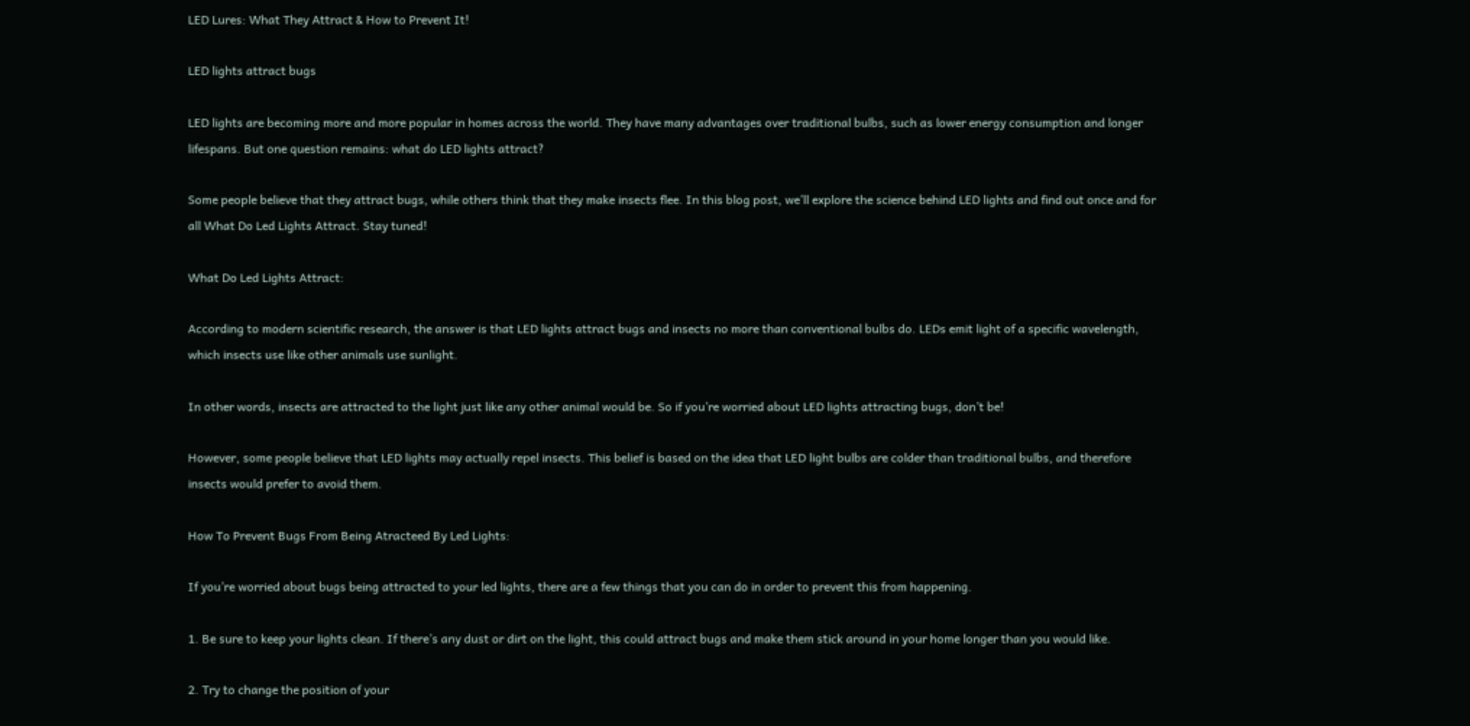LED Lures: What They Attract & How to Prevent It!

LED lights attract bugs

LED lights are becoming more and more popular in homes across the world. They have many advantages over traditional bulbs, such as lower energy consumption and longer lifespans. But one question remains: what do LED lights attract?

Some people believe that they attract bugs, while others think that they make insects flee. In this blog post, we’ll explore the science behind LED lights and find out once and for all What Do Led Lights Attract. Stay tuned!

What Do Led Lights Attract:

According to modern scientific research, the answer is that LED lights attract bugs and insects no more than conventional bulbs do. LEDs emit light of a specific wavelength, which insects use like other animals use sunlight.

In other words, insects are attracted to the light just like any other animal would be. So if you’re worried about LED lights attracting bugs, don’t be!

However, some people believe that LED lights may actually repel insects. This belief is based on the idea that LED light bulbs are colder than traditional bulbs, and therefore insects would prefer to avoid them.

How To Prevent Bugs From Being Atracteed By Led Lights:

If you’re worried about bugs being attracted to your led lights, there are a few things that you can do in order to prevent this from happening.

1. Be sure to keep your lights clean. If there’s any dust or dirt on the light, this could attract bugs and make them stick around in your home longer than you would like.

2. Try to change the position of your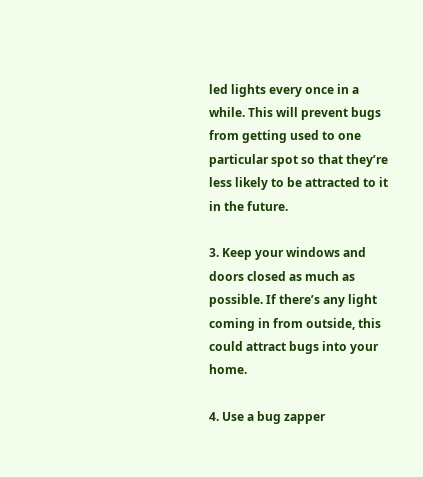led lights every once in a while. This will prevent bugs from getting used to one particular spot so that they’re less likely to be attracted to it in the future.

3. Keep your windows and doors closed as much as possible. If there’s any light coming in from outside, this could attract bugs into your home.

4. Use a bug zapper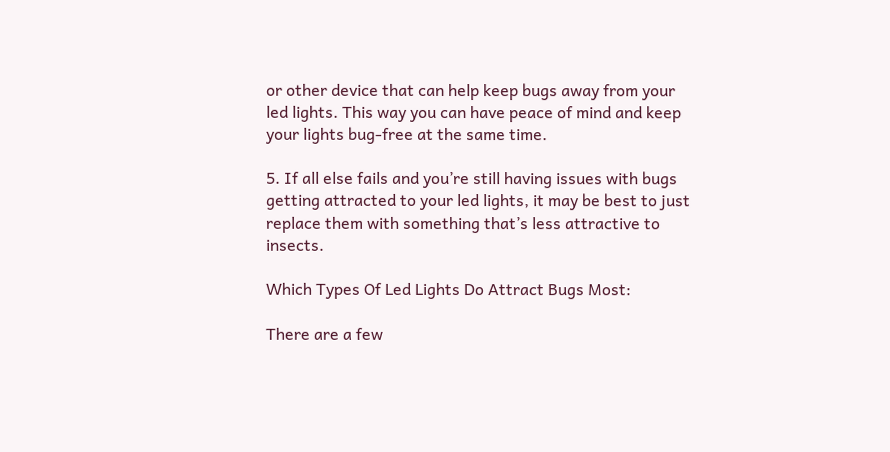or other device that can help keep bugs away from your led lights. This way you can have peace of mind and keep your lights bug-free at the same time.

5. If all else fails and you’re still having issues with bugs getting attracted to your led lights, it may be best to just replace them with something that’s less attractive to insects.

Which Types Of Led Lights Do Attract Bugs Most:

There are a few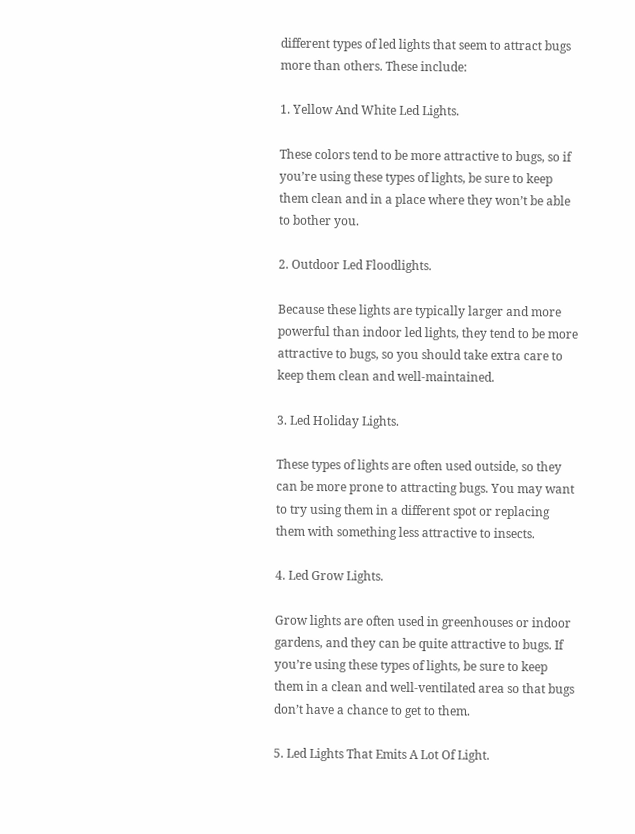different types of led lights that seem to attract bugs more than others. These include:

1. Yellow And White Led Lights.

These colors tend to be more attractive to bugs, so if you’re using these types of lights, be sure to keep them clean and in a place where they won’t be able to bother you.

2. Outdoor Led Floodlights.

Because these lights are typically larger and more powerful than indoor led lights, they tend to be more attractive to bugs, so you should take extra care to keep them clean and well-maintained.

3. Led Holiday Lights.

These types of lights are often used outside, so they can be more prone to attracting bugs. You may want to try using them in a different spot or replacing them with something less attractive to insects.

4. Led Grow Lights.

Grow lights are often used in greenhouses or indoor gardens, and they can be quite attractive to bugs. If you’re using these types of lights, be sure to keep them in a clean and well-ventilated area so that bugs don’t have a chance to get to them.

5. Led Lights That Emits A Lot Of Light.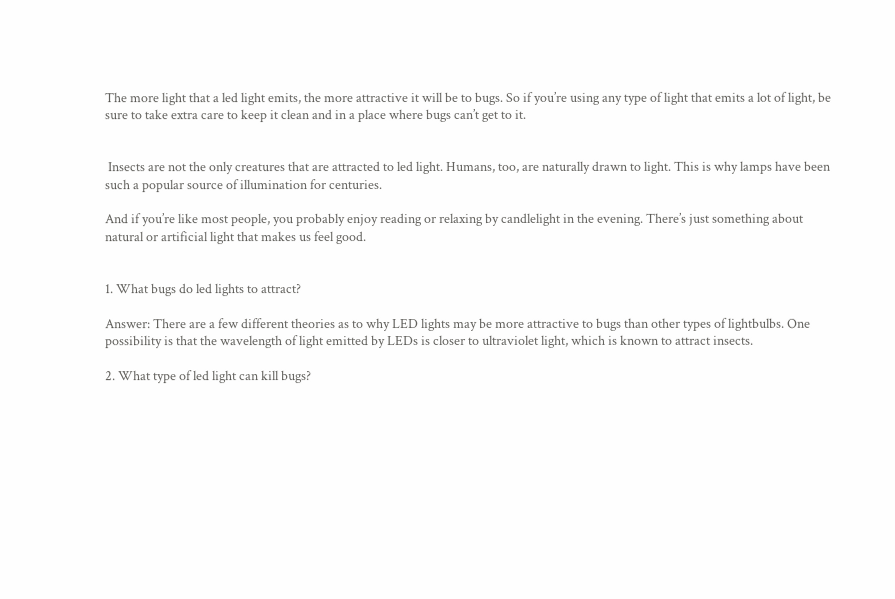The more light that a led light emits, the more attractive it will be to bugs. So if you’re using any type of light that emits a lot of light, be sure to take extra care to keep it clean and in a place where bugs can’t get to it.


 Insects are not the only creatures that are attracted to led light. Humans, too, are naturally drawn to light. This is why lamps have been such a popular source of illumination for centuries.

And if you’re like most people, you probably enjoy reading or relaxing by candlelight in the evening. There’s just something about natural or artificial light that makes us feel good.


1. What bugs do led lights to attract?

Answer: There are a few different theories as to why LED lights may be more attractive to bugs than other types of lightbulbs. One possibility is that the wavelength of light emitted by LEDs is closer to ultraviolet light, which is known to attract insects.

2. What type of led light can kill bugs?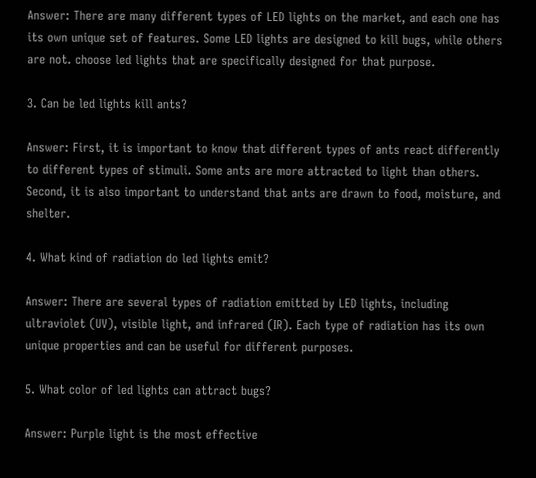Answer: There are many different types of LED lights on the market, and each one has its own unique set of features. Some LED lights are designed to kill bugs, while others are not. choose led lights that are specifically designed for that purpose.

3. Can be led lights kill ants?

Answer: First, it is important to know that different types of ants react differently to different types of stimuli. Some ants are more attracted to light than others. Second, it is also important to understand that ants are drawn to food, moisture, and shelter.

4. What kind of radiation do led lights emit?

Answer: There are several types of radiation emitted by LED lights, including ultraviolet (UV), visible light, and infrared (IR). Each type of radiation has its own unique properties and can be useful for different purposes.

5. What color of led lights can attract bugs?

Answer: Purple light is the most effective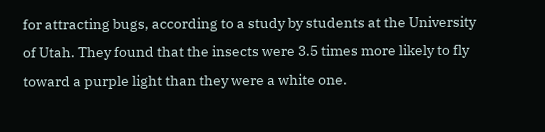for attracting bugs, according to a study by students at the University of Utah. They found that the insects were 3.5 times more likely to fly toward a purple light than they were a white one.